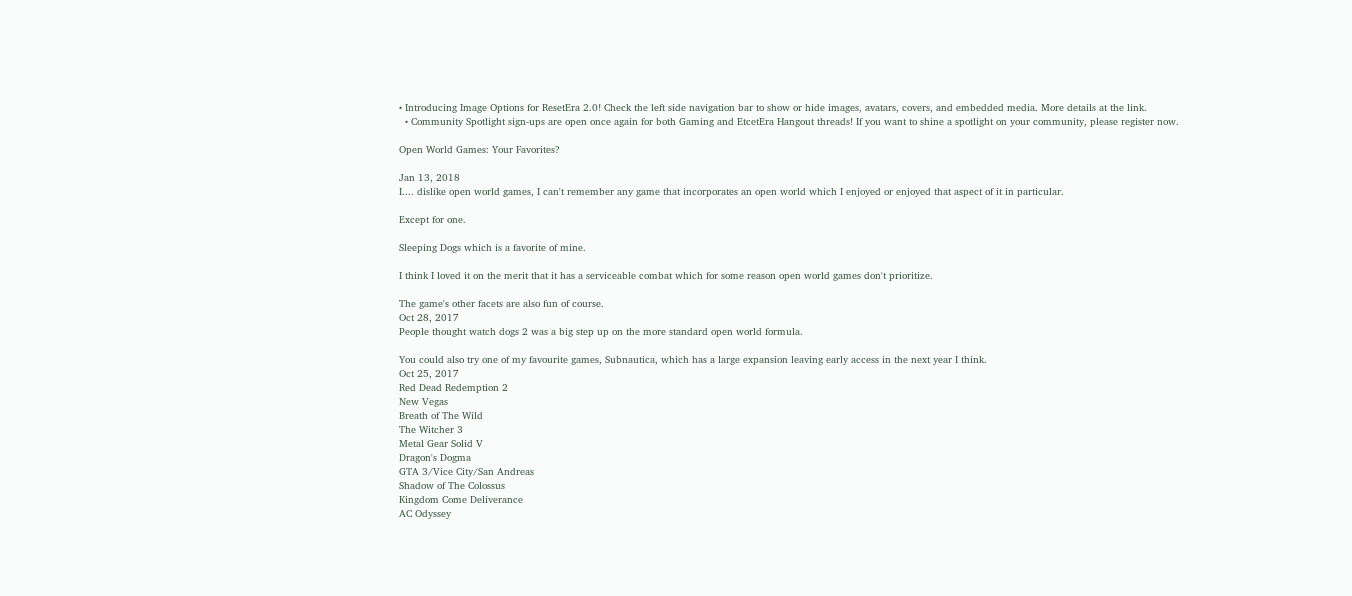• Introducing Image Options for ResetEra 2.0! Check the left side navigation bar to show or hide images, avatars, covers, and embedded media. More details at the link.
  • Community Spotlight sign-ups are open once again for both Gaming and EtcetEra Hangout threads! If you want to shine a spotlight on your community, please register now.

Open World Games: Your Favorites?

Jan 13, 2018
I.... dislike open world games, I can't remember any game that incorporates an open world which I enjoyed or enjoyed that aspect of it in particular.

Except for one.

Sleeping Dogs which is a favorite of mine.

I think I loved it on the merit that it has a serviceable combat which for some reason open world games don't prioritize.

The game's other facets are also fun of course.
Oct 28, 2017
People thought watch dogs 2 was a big step up on the more standard open world formula.

You could also try one of my favourite games, Subnautica, which has a large expansion leaving early access in the next year I think.
Oct 25, 2017
Red Dead Redemption 2
New Vegas
Breath of The Wild
The Witcher 3
Metal Gear Solid V
Dragon's Dogma
GTA 3/Vice City/San Andreas
Shadow of The Colossus
Kingdom Come Deliverance
AC Odyssey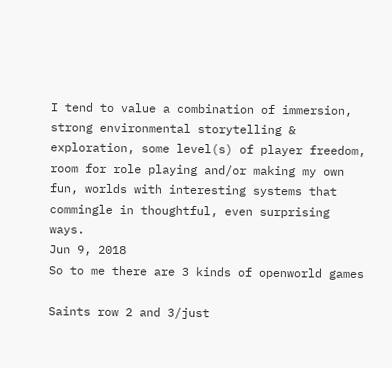I tend to value a combination of immersion, strong environmental storytelling & exploration, some level(s) of player freedom, room for role playing and/or making my own fun, worlds with interesting systems that commingle in thoughtful, even surprising ways.
Jun 9, 2018
So to me there are 3 kinds of openworld games

Saints row 2 and 3/just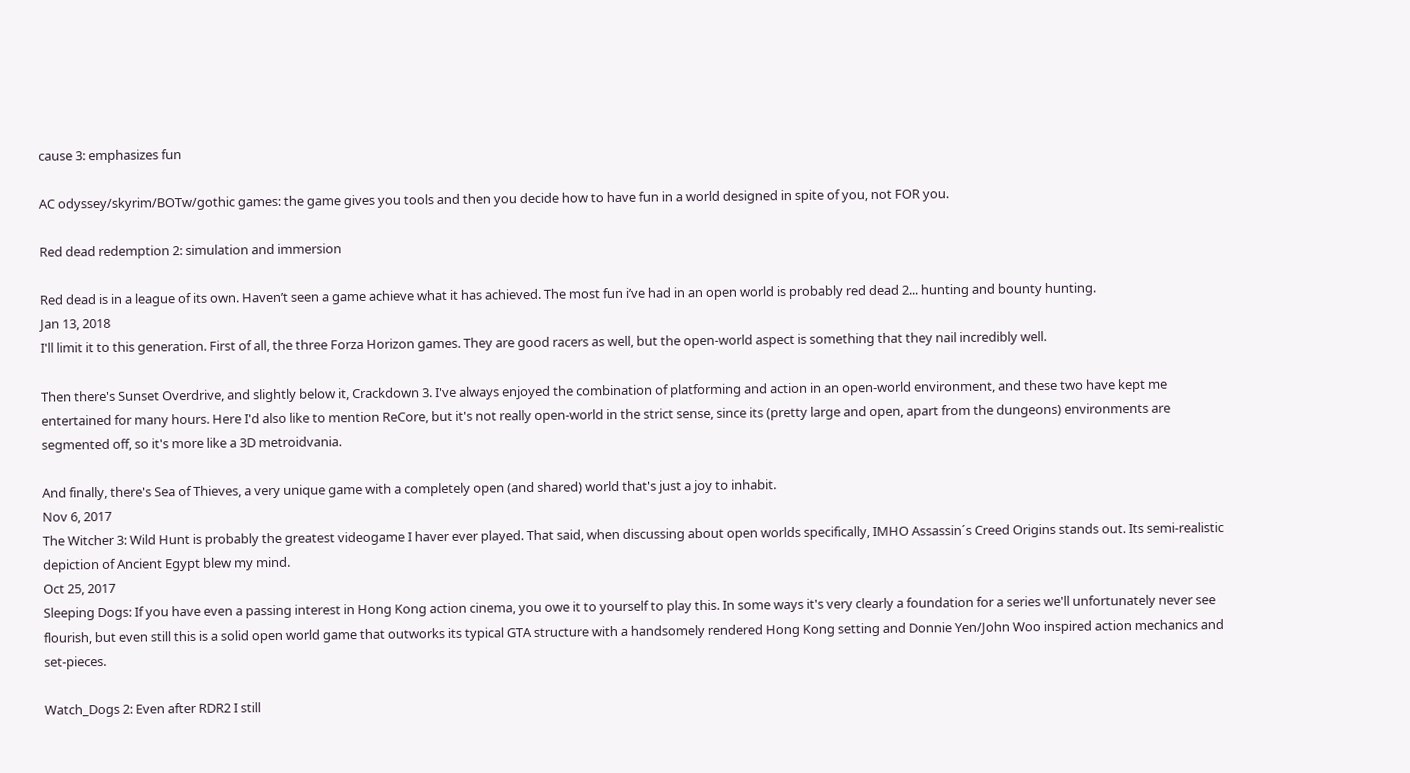cause 3: emphasizes fun

AC odyssey/skyrim/BOTw/gothic games: the game gives you tools and then you decide how to have fun in a world designed in spite of you, not FOR you.

Red dead redemption 2: simulation and immersion

Red dead is in a league of its own. Haven’t seen a game achieve what it has achieved. The most fun i’ve had in an open world is probably red dead 2... hunting and bounty hunting.
Jan 13, 2018
I'll limit it to this generation. First of all, the three Forza Horizon games. They are good racers as well, but the open-world aspect is something that they nail incredibly well.

Then there's Sunset Overdrive, and slightly below it, Crackdown 3. I've always enjoyed the combination of platforming and action in an open-world environment, and these two have kept me entertained for many hours. Here I'd also like to mention ReCore, but it's not really open-world in the strict sense, since its (pretty large and open, apart from the dungeons) environments are segmented off, so it's more like a 3D metroidvania.

And finally, there's Sea of Thieves, a very unique game with a completely open (and shared) world that's just a joy to inhabit.
Nov 6, 2017
The Witcher 3: Wild Hunt is probably the greatest videogame I haver ever played. That said, when discussing about open worlds specifically, IMHO Assassin´s Creed Origins stands out. Its semi-realistic depiction of Ancient Egypt blew my mind.
Oct 25, 2017
Sleeping Dogs: If you have even a passing interest in Hong Kong action cinema, you owe it to yourself to play this. In some ways it's very clearly a foundation for a series we'll unfortunately never see flourish, but even still this is a solid open world game that outworks its typical GTA structure with a handsomely rendered Hong Kong setting and Donnie Yen/John Woo inspired action mechanics and set-pieces.

Watch_Dogs 2: Even after RDR2 I still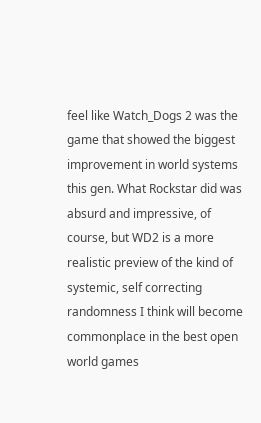feel like Watch_Dogs 2 was the game that showed the biggest improvement in world systems this gen. What Rockstar did was absurd and impressive, of course, but WD2 is a more realistic preview of the kind of systemic, self correcting randomness I think will become commonplace in the best open world games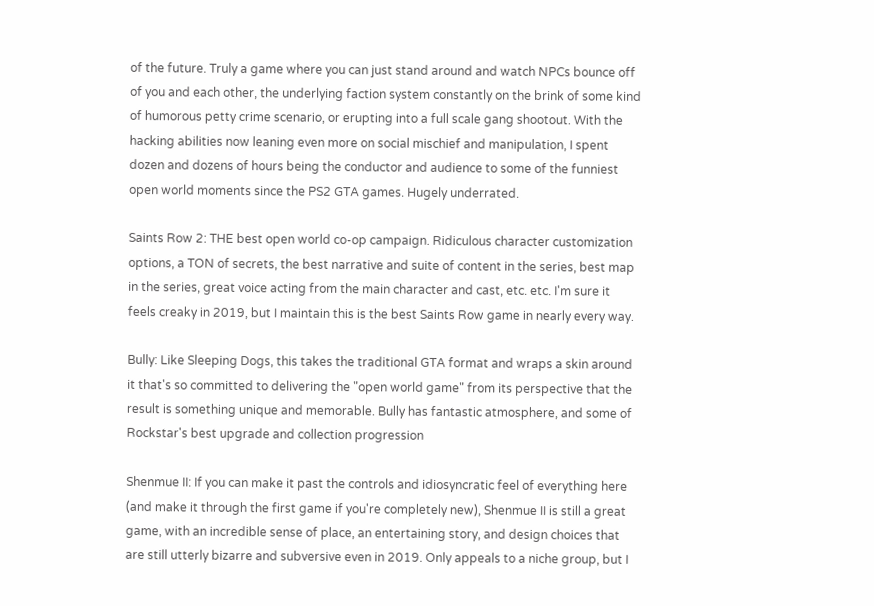of the future. Truly a game where you can just stand around and watch NPCs bounce off of you and each other, the underlying faction system constantly on the brink of some kind of humorous petty crime scenario, or erupting into a full scale gang shootout. With the hacking abilities now leaning even more on social mischief and manipulation, I spent dozen and dozens of hours being the conductor and audience to some of the funniest open world moments since the PS2 GTA games. Hugely underrated.

Saints Row 2: THE best open world co-op campaign. Ridiculous character customization options, a TON of secrets, the best narrative and suite of content in the series, best map in the series, great voice acting from the main character and cast, etc. etc. I'm sure it feels creaky in 2019, but I maintain this is the best Saints Row game in nearly every way.

Bully: Like Sleeping Dogs, this takes the traditional GTA format and wraps a skin around it that's so committed to delivering the "open world game" from its perspective that the result is something unique and memorable. Bully has fantastic atmosphere, and some of Rockstar's best upgrade and collection progression

Shenmue II: If you can make it past the controls and idiosyncratic feel of everything here (and make it through the first game if you're completely new), Shenmue II is still a great game, with an incredible sense of place, an entertaining story, and design choices that are still utterly bizarre and subversive even in 2019. Only appeals to a niche group, but I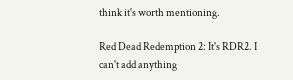think it's worth mentioning.

Red Dead Redemption 2: It's RDR2. I can't add anything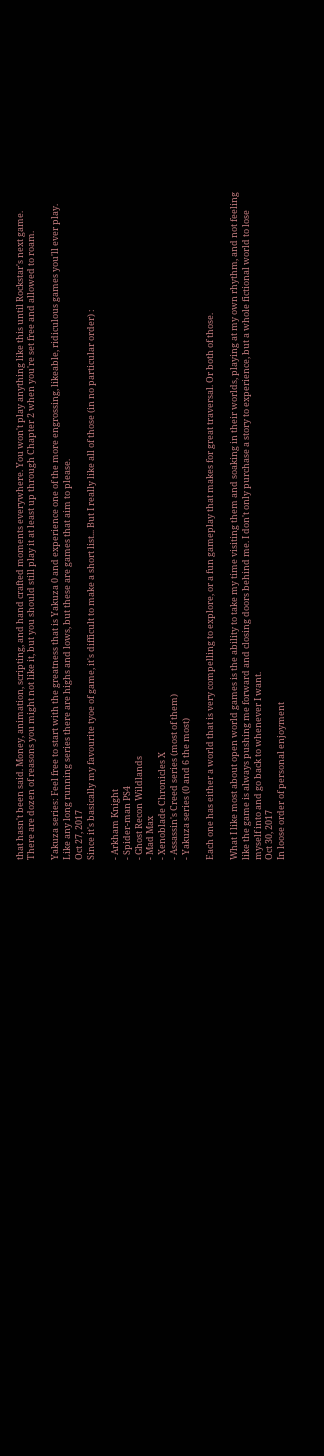that hasn't been said. Money, animation, scripting, and hand crafted moments everywhere. You won't play anything like this until Rockstar's next game. There are dozen of reasons you might not like it, but you should still play it at least up through Chapter 2 when you're set free and allowed to roam.

Yakuza series: Feel free to start with the greatness that is Yakuza 0 and experience one of the more engrossing, likeable, ridiculous games you'll ever play. Like any long running series there are highs and lows, but these are games that aim to please.
Oct 27, 2017
Since it's basically my favourite tyoe of game, it's difficult to make a short list... But I really like all of those (in no particular order) :

- Arkham Knight
- Spider-man PS4
- Ghost Recon Wildlands
- Mad Max
- Xenoblade Chronicles X
- Assassin's Creed series (most of them)
- Yakuza series (0 and 6 the most)

Each one has either a world that is very compelling to explore, or a fun gameplay that makes for great traversal. Or both of those.

What I like most about open world games is the ability to take my time visiting them and soaking in their worlds, playing at my own rhythm, and not feeling like the game is always pushing me forward and closing doors behind me. I don't only purchase a story to experience, but a whole fictional world to lose myself into and go back to whenever I want.
Oct 30, 2017
In loose order of personal enjoyment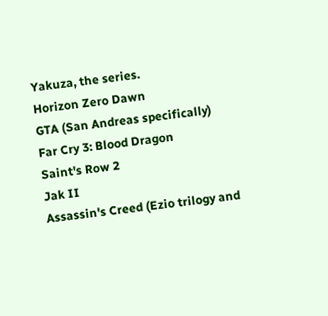Yakuza, the series.
Horizon Zero Dawn
GTA (San Andreas specifically)
Far Cry 3: Blood Dragon
Saint's Row 2
Jak II
Assassin's Creed (Ezio trilogy and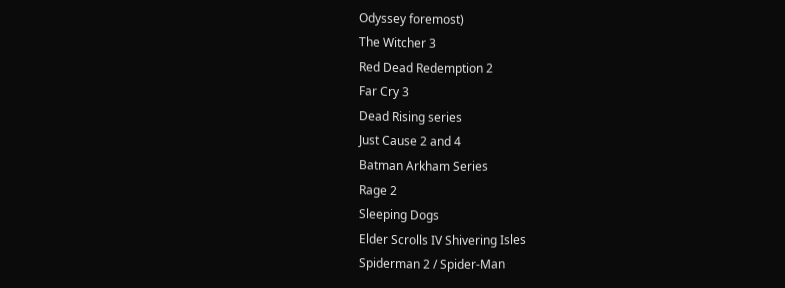Odyssey foremost)
The Witcher 3
Red Dead Redemption 2
Far Cry 3
Dead Rising series
Just Cause 2 and 4
Batman Arkham Series
Rage 2
Sleeping Dogs
Elder Scrolls IV Shivering Isles
Spiderman 2 / Spider-Man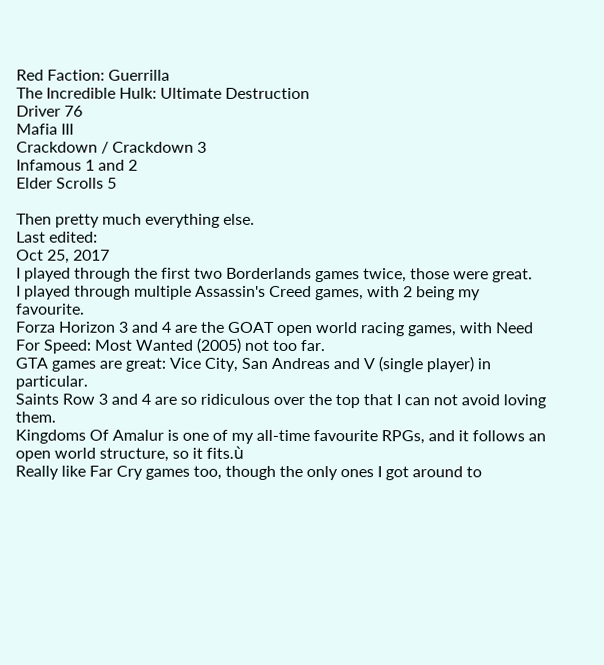Red Faction: Guerrilla
The Incredible Hulk: Ultimate Destruction
Driver 76
Mafia III
Crackdown / Crackdown 3
Infamous 1 and 2
Elder Scrolls 5

Then pretty much everything else.
Last edited:
Oct 25, 2017
I played through the first two Borderlands games twice, those were great.
I played through multiple Assassin's Creed games, with 2 being my favourite.
Forza Horizon 3 and 4 are the GOAT open world racing games, with Need For Speed: Most Wanted (2005) not too far.
GTA games are great: Vice City, San Andreas and V (single player) in particular.
Saints Row 3 and 4 are so ridiculous over the top that I can not avoid loving them.
Kingdoms Of Amalur is one of my all-time favourite RPGs, and it follows an open world structure, so it fits.ù
Really like Far Cry games too, though the only ones I got around to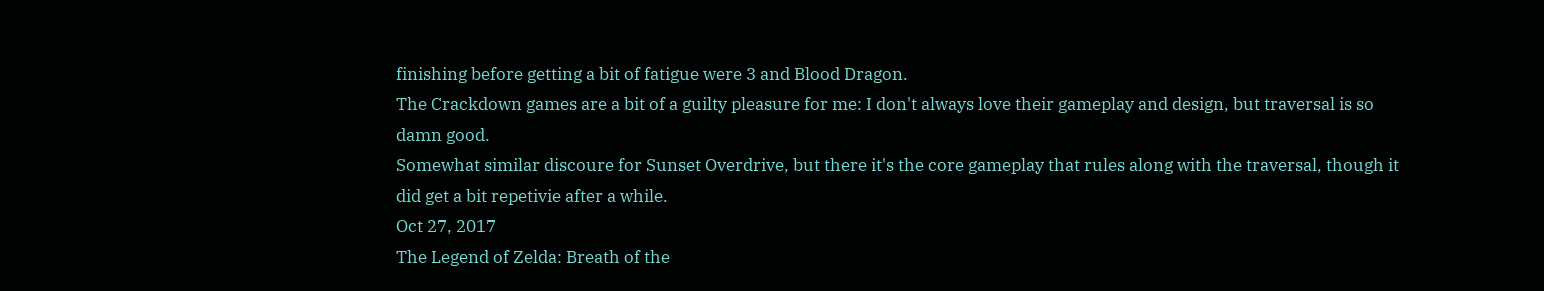finishing before getting a bit of fatigue were 3 and Blood Dragon.
The Crackdown games are a bit of a guilty pleasure for me: I don't always love their gameplay and design, but traversal is so damn good.
Somewhat similar discoure for Sunset Overdrive, but there it's the core gameplay that rules along with the traversal, though it did get a bit repetivie after a while.
Oct 27, 2017
The Legend of Zelda: Breath of the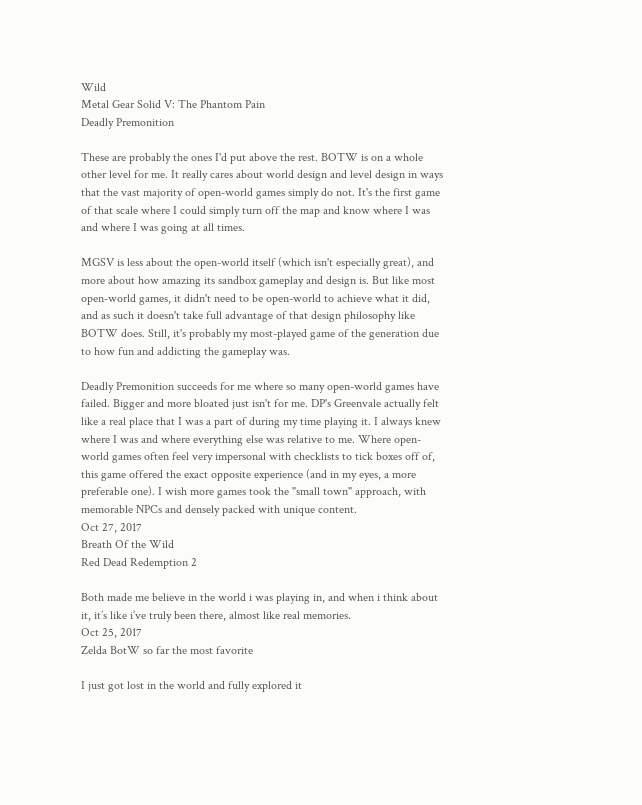Wild
Metal Gear Solid V: The Phantom Pain
Deadly Premonition

These are probably the ones I'd put above the rest. BOTW is on a whole other level for me. It really cares about world design and level design in ways that the vast majority of open-world games simply do not. It's the first game of that scale where I could simply turn off the map and know where I was and where I was going at all times.

MGSV is less about the open-world itself (which isn't especially great), and more about how amazing its sandbox gameplay and design is. But like most open-world games, it didn't need to be open-world to achieve what it did, and as such it doesn't take full advantage of that design philosophy like BOTW does. Still, it's probably my most-played game of the generation due to how fun and addicting the gameplay was.

Deadly Premonition succeeds for me where so many open-world games have failed. Bigger and more bloated just isn't for me. DP's Greenvale actually felt like a real place that I was a part of during my time playing it. I always knew where I was and where everything else was relative to me. Where open-world games often feel very impersonal with checklists to tick boxes off of, this game offered the exact opposite experience (and in my eyes, a more preferable one). I wish more games took the "small town" approach, with memorable NPCs and densely packed with unique content.
Oct 27, 2017
Breath Of the Wild
Red Dead Redemption 2

Both made me believe in the world i was playing in, and when i think about it, it’s like i’ve truly been there, almost like real memories.
Oct 25, 2017
Zelda BotW so far the most favorite

I just got lost in the world and fully explored it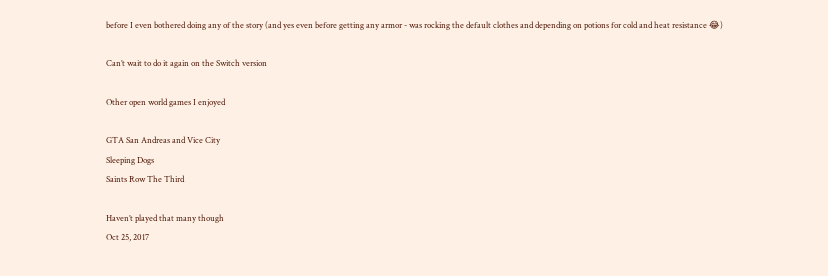before I even bothered doing any of the story (and yes even before getting any armor - was rocking the default clothes and depending on potions for cold and heat resistance 😂)

Can’t wait to do it again on the Switch version

Other open world games I enjoyed

GTA San Andreas and Vice City
Sleeping Dogs
Saints Row The Third

Haven’t played that many though
Oct 25, 2017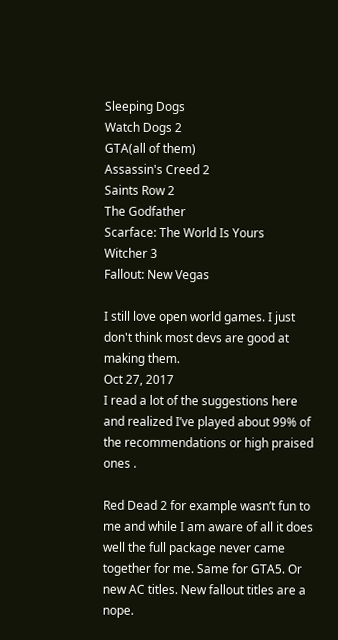Sleeping Dogs
Watch Dogs 2
GTA(all of them)
Assassin's Creed 2
Saints Row 2
The Godfather
Scarface: The World Is Yours
Witcher 3
Fallout: New Vegas

I still love open world games. I just don't think most devs are good at making them.
Oct 27, 2017
I read a lot of the suggestions here and realized I’ve played about 99% of the recommendations or high praised ones .

Red Dead 2 for example wasn’t fun to me and while I am aware of all it does well the full package never came together for me. Same for GTA5. Or new AC titles. New fallout titles are a nope.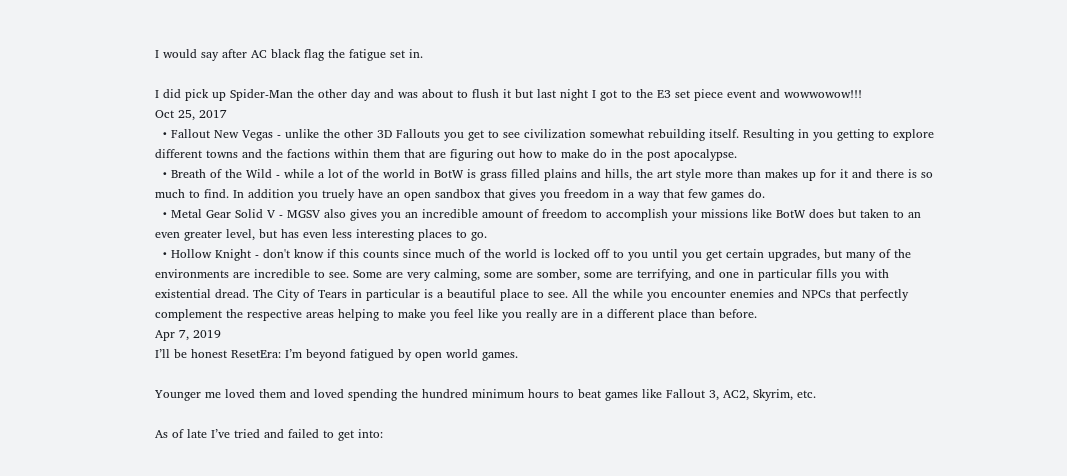I would say after AC black flag the fatigue set in.

I did pick up Spider-Man the other day and was about to flush it but last night I got to the E3 set piece event and wowwowow!!!
Oct 25, 2017
  • Fallout New Vegas - unlike the other 3D Fallouts you get to see civilization somewhat rebuilding itself. Resulting in you getting to explore different towns and the factions within them that are figuring out how to make do in the post apocalypse.
  • Breath of the Wild - while a lot of the world in BotW is grass filled plains and hills, the art style more than makes up for it and there is so much to find. In addition you truely have an open sandbox that gives you freedom in a way that few games do.
  • Metal Gear Solid V - MGSV also gives you an incredible amount of freedom to accomplish your missions like BotW does but taken to an even greater level, but has even less interesting places to go.
  • Hollow Knight - don't know if this counts since much of the world is locked off to you until you get certain upgrades, but many of the environments are incredible to see. Some are very calming, some are somber, some are terrifying, and one in particular fills you with existential dread. The City of Tears in particular is a beautiful place to see. All the while you encounter enemies and NPCs that perfectly complement the respective areas helping to make you feel like you really are in a different place than before.
Apr 7, 2019
I’ll be honest ResetEra: I’m beyond fatigued by open world games.

Younger me loved them and loved spending the hundred minimum hours to beat games like Fallout 3, AC2, Skyrim, etc.

As of late I’ve tried and failed to get into: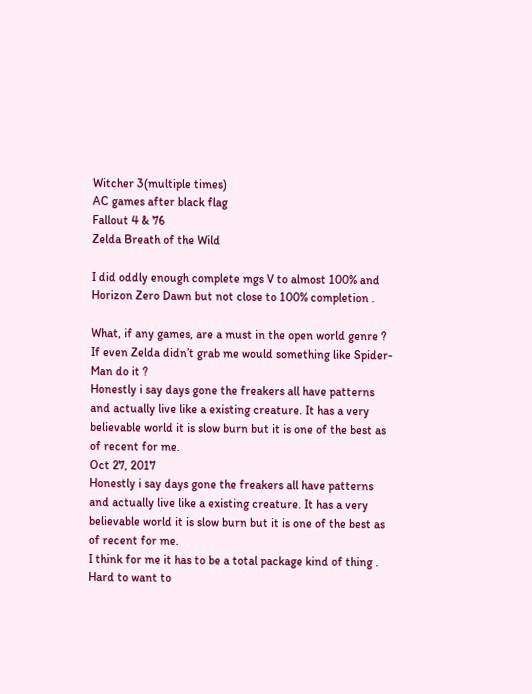Witcher 3(multiple times)
AC games after black flag
Fallout 4 & 76
Zelda Breath of the Wild

I did oddly enough complete mgs V to almost 100% and Horizon Zero Dawn but not close to 100% completion .

What, if any games, are a must in the open world genre ? If even Zelda didn’t grab me would something like Spider-Man do it ?
Honestly i say days gone the freakers all have patterns and actually live like a existing creature. It has a very believable world it is slow burn but it is one of the best as of recent for me.
Oct 27, 2017
Honestly i say days gone the freakers all have patterns and actually live like a existing creature. It has a very believable world it is slow burn but it is one of the best as of recent for me.
I think for me it has to be a total package kind of thing . Hard to want to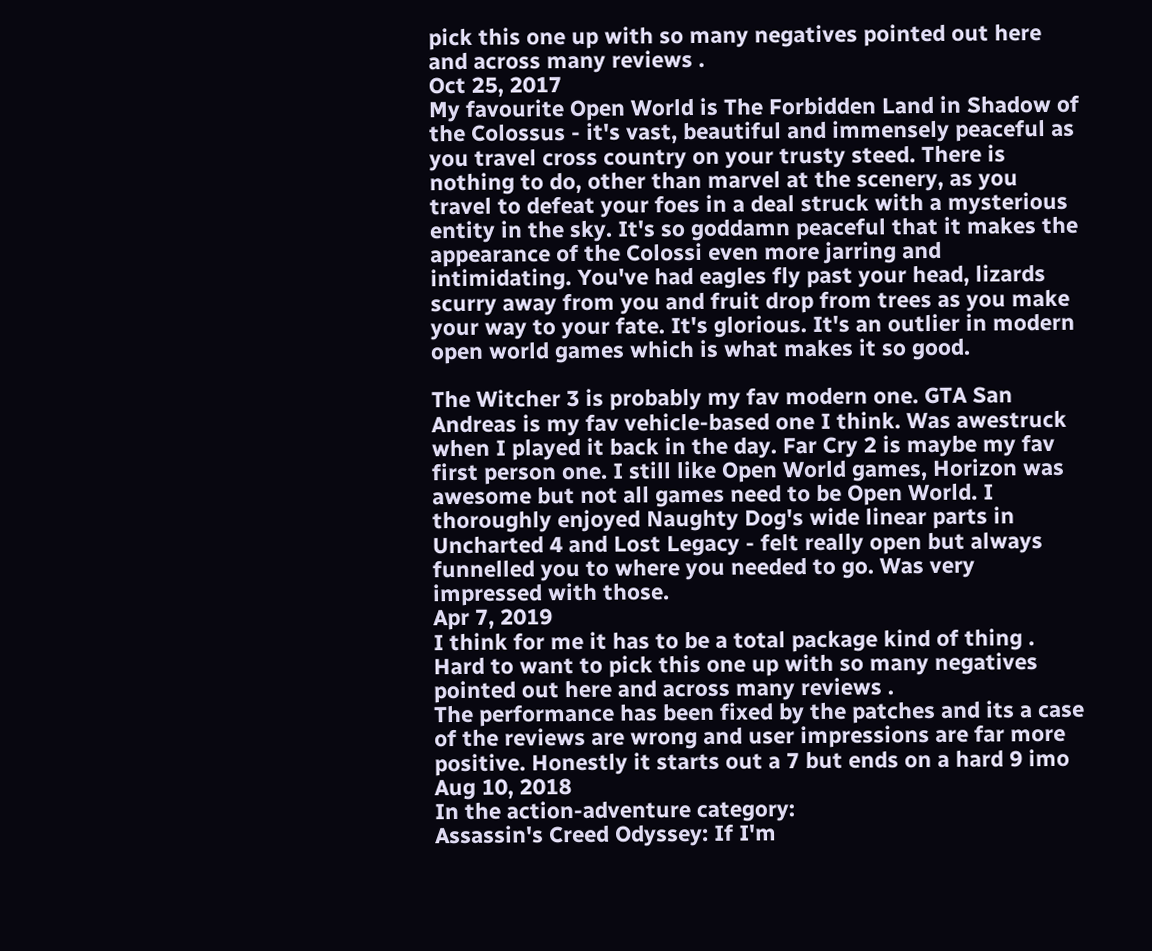pick this one up with so many negatives pointed out here and across many reviews .
Oct 25, 2017
My favourite Open World is The Forbidden Land in Shadow of the Colossus - it's vast, beautiful and immensely peaceful as you travel cross country on your trusty steed. There is nothing to do, other than marvel at the scenery, as you travel to defeat your foes in a deal struck with a mysterious entity in the sky. It's so goddamn peaceful that it makes the appearance of the Colossi even more jarring and intimidating. You've had eagles fly past your head, lizards scurry away from you and fruit drop from trees as you make your way to your fate. It's glorious. It's an outlier in modern open world games which is what makes it so good.

The Witcher 3 is probably my fav modern one. GTA San Andreas is my fav vehicle-based one I think. Was awestruck when I played it back in the day. Far Cry 2 is maybe my fav first person one. I still like Open World games, Horizon was awesome but not all games need to be Open World. I thoroughly enjoyed Naughty Dog's wide linear parts in Uncharted 4 and Lost Legacy - felt really open but always funnelled you to where you needed to go. Was very impressed with those.
Apr 7, 2019
I think for me it has to be a total package kind of thing . Hard to want to pick this one up with so many negatives pointed out here and across many reviews .
The performance has been fixed by the patches and its a case of the reviews are wrong and user impressions are far more positive. Honestly it starts out a 7 but ends on a hard 9 imo
Aug 10, 2018
In the action-adventure category:
Assassin's Creed Odyssey: If I'm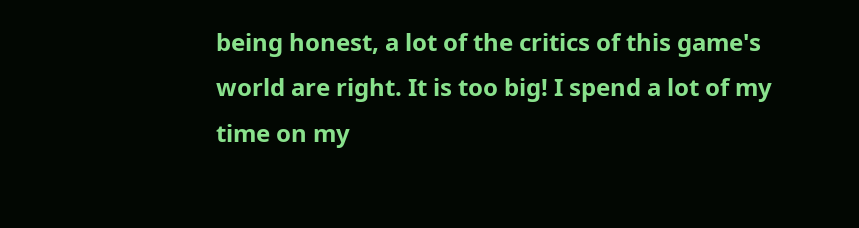being honest, a lot of the critics of this game's world are right. It is too big! I spend a lot of my time on my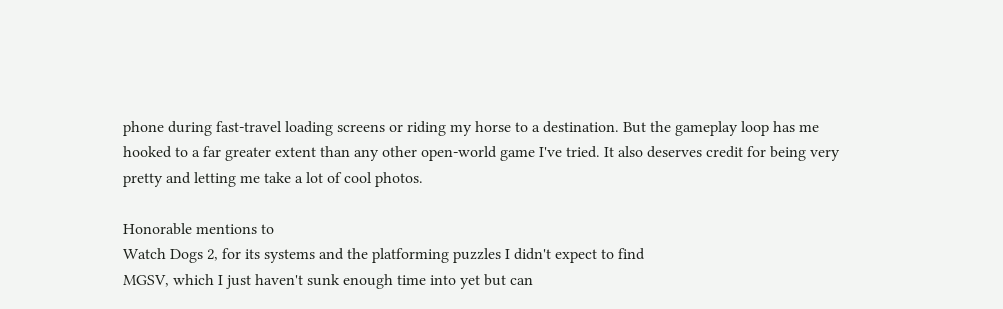phone during fast-travel loading screens or riding my horse to a destination. But the gameplay loop has me hooked to a far greater extent than any other open-world game I've tried. It also deserves credit for being very pretty and letting me take a lot of cool photos.

Honorable mentions to
Watch Dogs 2, for its systems and the platforming puzzles I didn't expect to find
MGSV, which I just haven't sunk enough time into yet but can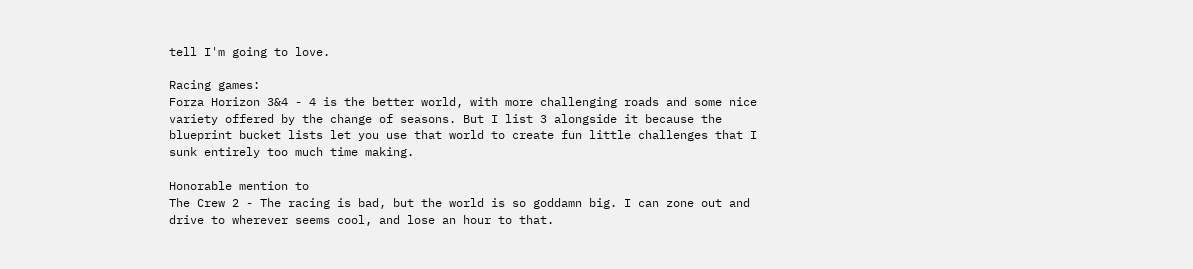tell I'm going to love.

Racing games:
Forza Horizon 3&4 - 4 is the better world, with more challenging roads and some nice variety offered by the change of seasons. But I list 3 alongside it because the blueprint bucket lists let you use that world to create fun little challenges that I sunk entirely too much time making.

Honorable mention to
The Crew 2 - The racing is bad, but the world is so goddamn big. I can zone out and drive to wherever seems cool, and lose an hour to that.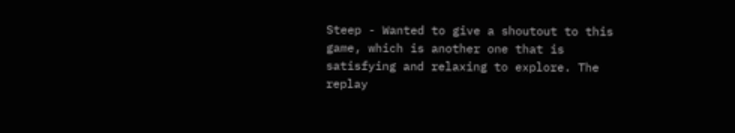Steep - Wanted to give a shoutout to this game, which is another one that is satisfying and relaxing to explore. The replay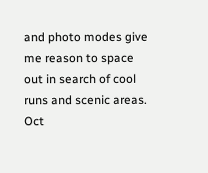and photo modes give me reason to space out in search of cool runs and scenic areas.
Oct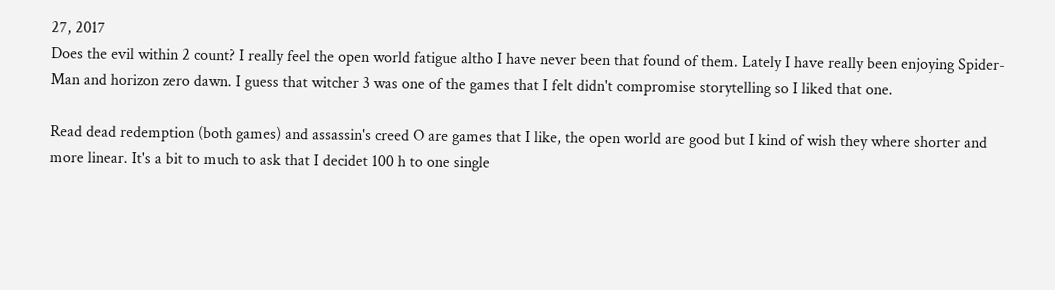27, 2017
Does the evil within 2 count? I really feel the open world fatigue altho I have never been that found of them. Lately I have really been enjoying Spider-Man and horizon zero dawn. I guess that witcher 3 was one of the games that I felt didn't compromise storytelling so I liked that one.

Read dead redemption (both games) and assassin's creed O are games that I like, the open world are good but I kind of wish they where shorter and more linear. It's a bit to much to ask that I decidet 100 h to one single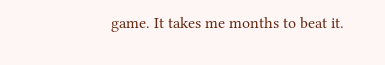game. It takes me months to beat it.